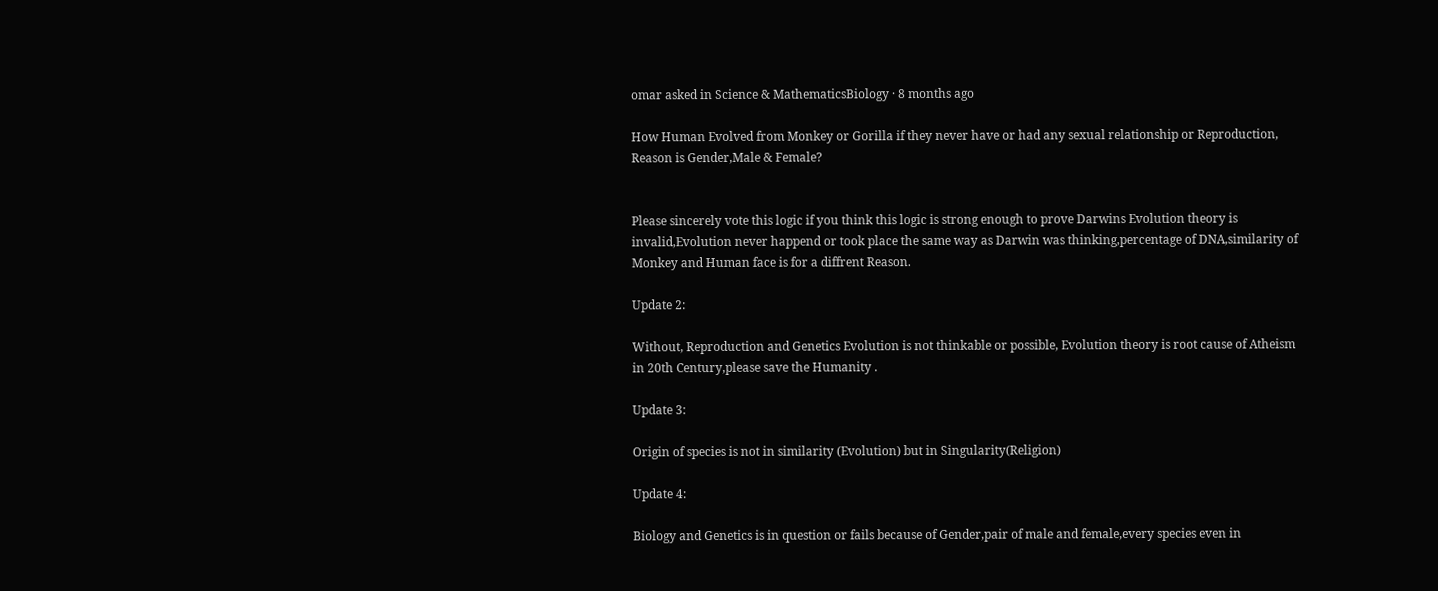omar asked in Science & MathematicsBiology · 8 months ago

How Human Evolved from Monkey or Gorilla if they never have or had any sexual relationship or Reproduction, Reason is Gender,Male & Female?


Please sincerely vote this logic if you think this logic is strong enough to prove Darwins Evolution theory is invalid,Evolution never happend or took place the same way as Darwin was thinking,percentage of DNA,similarity of Monkey and Human face is for a diffrent Reason.

Update 2:

Without, Reproduction and Genetics Evolution is not thinkable or possible, Evolution theory is root cause of Atheism in 20th Century,please save the Humanity .

Update 3:

Origin of species is not in similarity (Evolution) but in Singularity(Religion)

Update 4:

Biology and Genetics is in question or fails because of Gender,pair of male and female,every species even in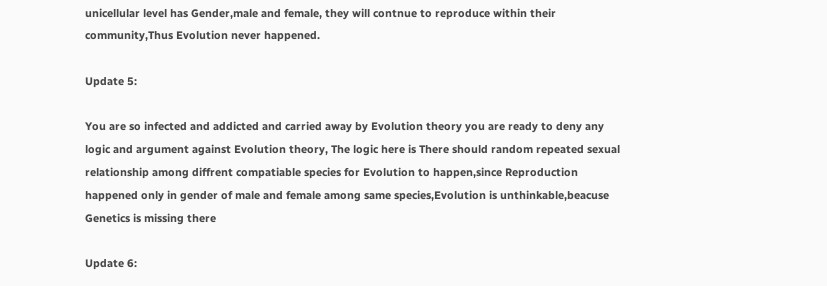unicellular level has Gender,male and female, they will contnue to reproduce within their community,Thus Evolution never happened.

Update 5:

You are so infected and addicted and carried away by Evolution theory you are ready to deny any logic and argument against Evolution theory, The logic here is There should random repeated sexual relationship among diffrent compatiable species for Evolution to happen,since Reproduction happened only in gender of male and female among same species,Evolution is unthinkable,beacuse Genetics is missing there

Update 6: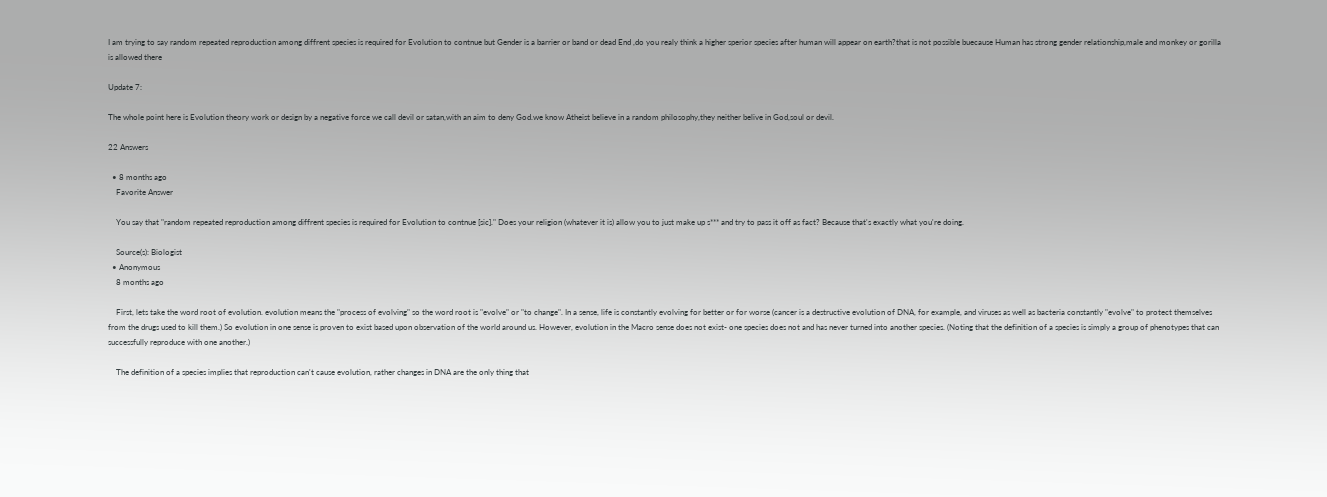I am trying to say random repeated reproduction among diffrent species is required for Evolution to contnue but Gender is a barrier or band or dead End ,do you realy think a higher sperior species after human will appear on earth?that is not possible buecause Human has strong gender relationship,male and monkey or gorilla is allowed there

Update 7:

The whole point here is Evolution theory work or design by a negative force we call devil or satan,with an aim to deny God.we know Atheist believe in a random philosophy,they neither belive in God,soul or devil.

22 Answers

  • 8 months ago
    Favorite Answer

    You say that "random repeated reproduction among diffrent species is required for Evolution to contnue [sic]." Does your religion (whatever it is) allow you to just make up s*** and try to pass it off as fact? Because that's exactly what you're doing.

    Source(s): Biologist
  • Anonymous
    8 months ago

    First, lets take the word root of evolution. evolution means the "process of evolving" so the word root is "evolve" or "to change". In a sense, life is constantly evolving for better or for worse (cancer is a destructive evolution of DNA, for example, and viruses as well as bacteria constantly "evolve" to protect themselves from the drugs used to kill them.) So evolution in one sense is proven to exist based upon observation of the world around us. However, evolution in the Macro sense does not exist- one species does not and has never turned into another species. (Noting that the definition of a species is simply a group of phenotypes that can successfully reproduce with one another.)

    The definition of a species implies that reproduction can't cause evolution, rather changes in DNA are the only thing that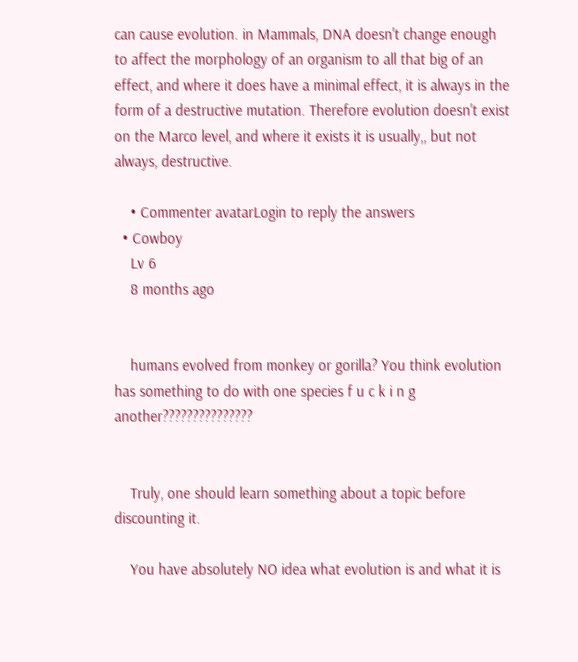can cause evolution. in Mammals, DNA doesn't change enough to affect the morphology of an organism to all that big of an effect, and where it does have a minimal effect, it is always in the form of a destructive mutation. Therefore evolution doesn't exist on the Marco level, and where it exists it is usually,, but not always, destructive.

    • Commenter avatarLogin to reply the answers
  • Cowboy
    Lv 6
    8 months ago


    humans evolved from monkey or gorilla? You think evolution has something to do with one species f u c k i n g another???????????????


    Truly, one should learn something about a topic before discounting it.

    You have absolutely NO idea what evolution is and what it is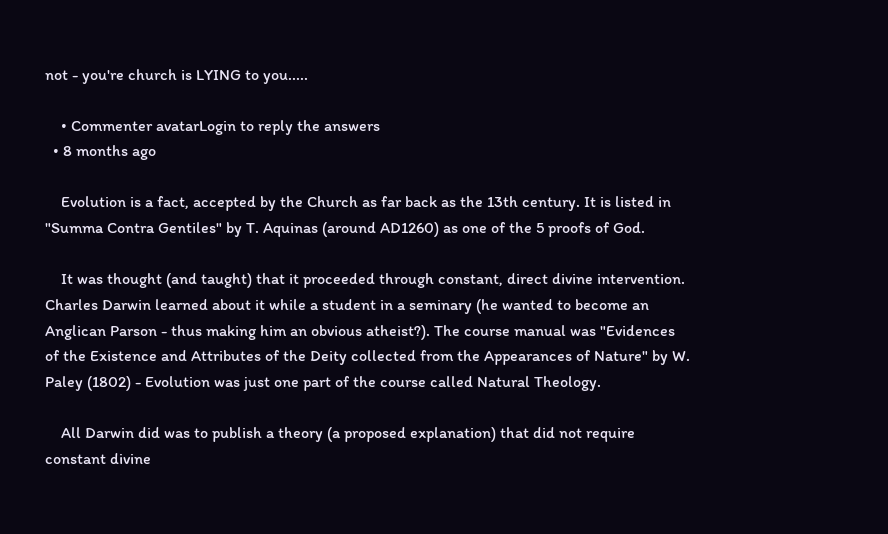not - you're church is LYING to you.....

    • Commenter avatarLogin to reply the answers
  • 8 months ago

    Evolution is a fact, accepted by the Church as far back as the 13th century. It is listed in "Summa Contra Gentiles" by T. Aquinas (around AD1260) as one of the 5 proofs of God.

    It was thought (and taught) that it proceeded through constant, direct divine intervention. Charles Darwin learned about it while a student in a seminary (he wanted to become an Anglican Parson - thus making him an obvious atheist?). The course manual was "Evidences of the Existence and Attributes of the Deity collected from the Appearances of Nature" by W. Paley (1802) - Evolution was just one part of the course called Natural Theology.

    All Darwin did was to publish a theory (a proposed explanation) that did not require constant divine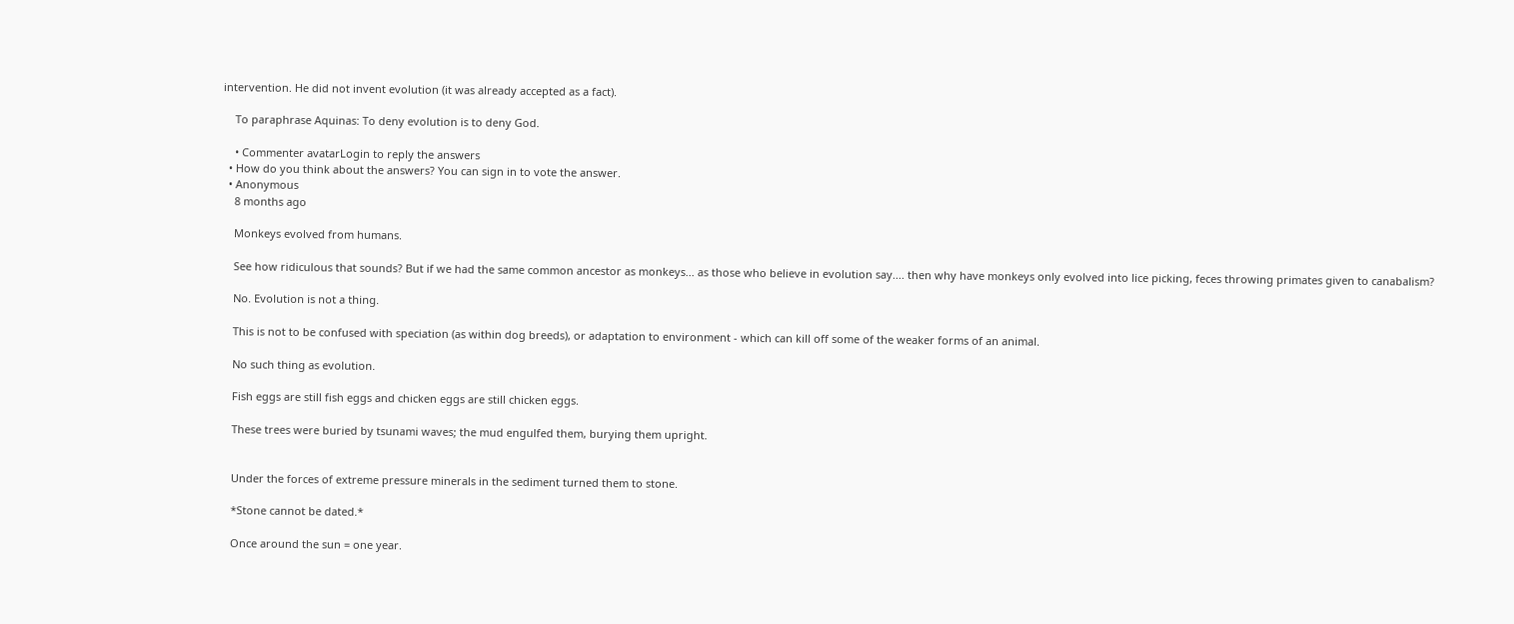intervention. He did not invent evolution (it was already accepted as a fact).

    To paraphrase Aquinas: To deny evolution is to deny God.

    • Commenter avatarLogin to reply the answers
  • How do you think about the answers? You can sign in to vote the answer.
  • Anonymous
    8 months ago

    Monkeys evolved from humans.

    See how ridiculous that sounds? But if we had the same common ancestor as monkeys... as those who believe in evolution say.... then why have monkeys only evolved into lice picking, feces throwing primates given to canabalism?

    No. Evolution is not a thing.

    This is not to be confused with speciation (as within dog breeds), or adaptation to environment - which can kill off some of the weaker forms of an animal.

    No such thing as evolution.

    Fish eggs are still fish eggs and chicken eggs are still chicken eggs.

    These trees were buried by tsunami waves; the mud engulfed them, burying them upright.


    Under the forces of extreme pressure minerals in the sediment turned them to stone.

    *Stone cannot be dated.*

    Once around the sun = one year.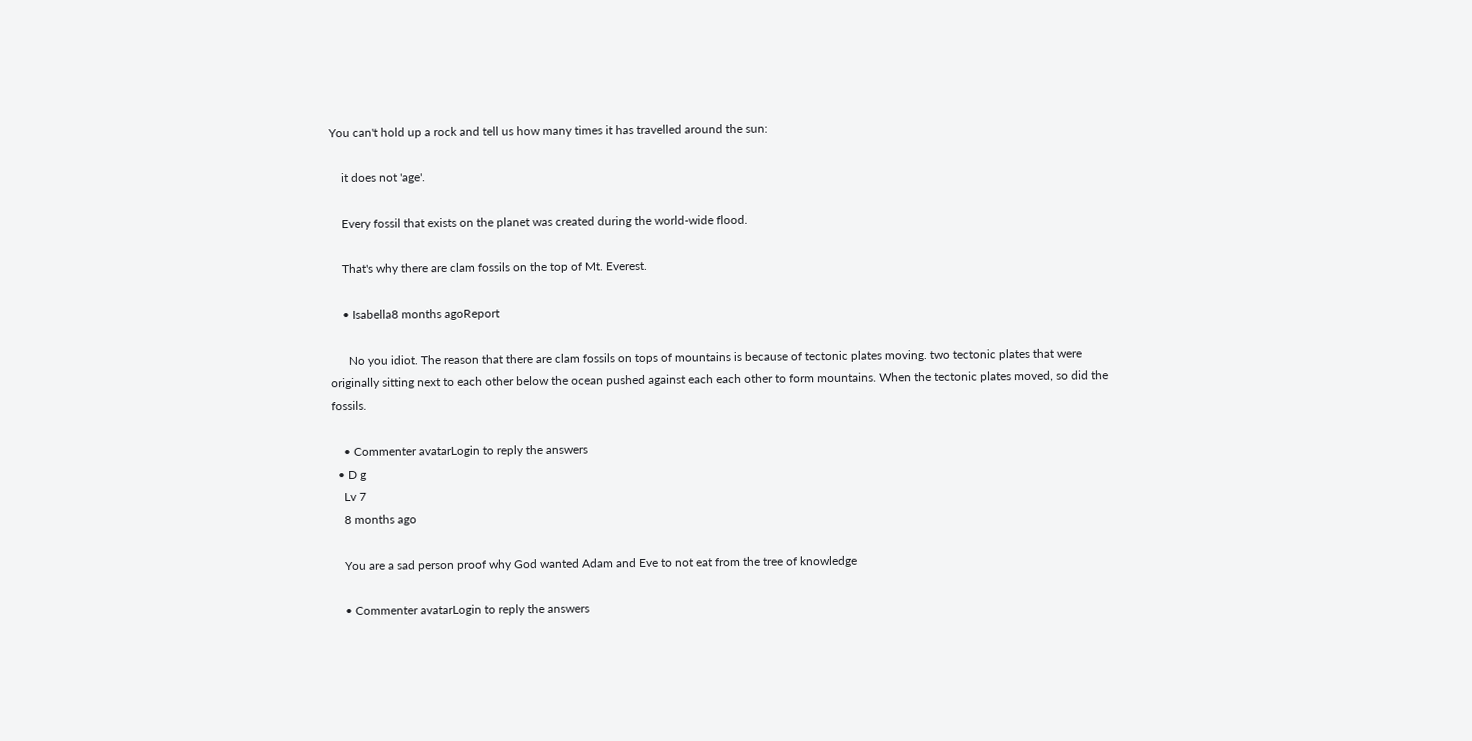You can't hold up a rock and tell us how many times it has travelled around the sun:

    it does not 'age'.

    Every fossil that exists on the planet was created during the world-wide flood.

    That's why there are clam fossils on the top of Mt. Everest.

    • Isabella8 months agoReport

      No you idiot. The reason that there are clam fossils on tops of mountains is because of tectonic plates moving. two tectonic plates that were originally sitting next to each other below the ocean pushed against each each other to form mountains. When the tectonic plates moved, so did the fossils.

    • Commenter avatarLogin to reply the answers
  • D g
    Lv 7
    8 months ago

    You are a sad person proof why God wanted Adam and Eve to not eat from the tree of knowledge

    • Commenter avatarLogin to reply the answers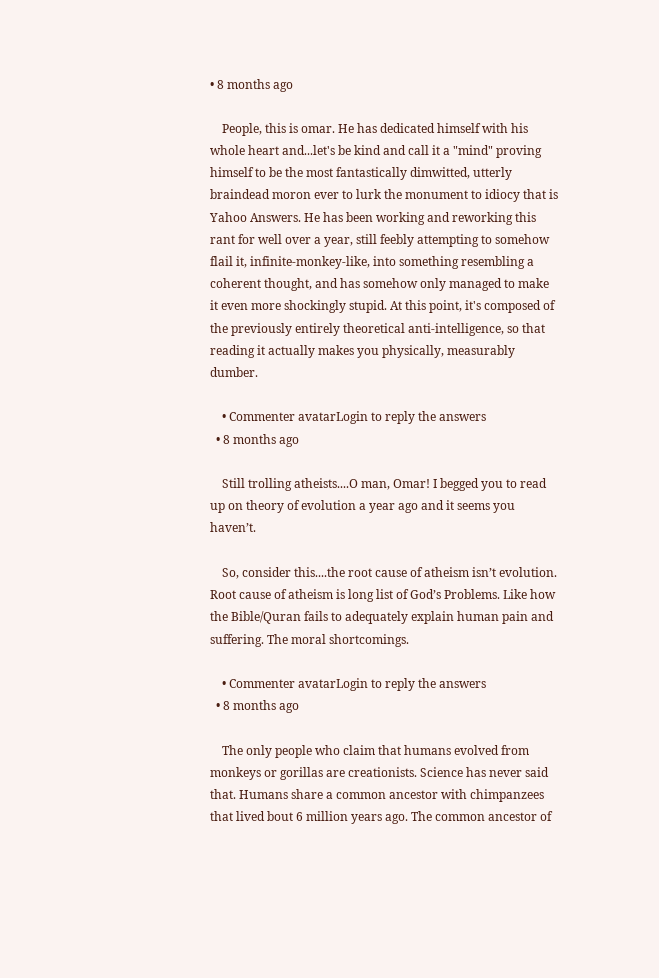• 8 months ago

    People, this is omar. He has dedicated himself with his whole heart and...let's be kind and call it a "mind" proving himself to be the most fantastically dimwitted, utterly braindead moron ever to lurk the monument to idiocy that is Yahoo Answers. He has been working and reworking this rant for well over a year, still feebly attempting to somehow flail it, infinite-monkey-like, into something resembling a coherent thought, and has somehow only managed to make it even more shockingly stupid. At this point, it's composed of the previously entirely theoretical anti-intelligence, so that reading it actually makes you physically, measurably dumber.

    • Commenter avatarLogin to reply the answers
  • 8 months ago

    Still trolling atheists....O man, Omar! I begged you to read up on theory of evolution a year ago and it seems you haven’t.

    So, consider this....the root cause of atheism isn’t evolution. Root cause of atheism is long list of God’s Problems. Like how the Bible/Quran fails to adequately explain human pain and suffering. The moral shortcomings.

    • Commenter avatarLogin to reply the answers
  • 8 months ago

    The only people who claim that humans evolved from monkeys or gorillas are creationists. Science has never said that. Humans share a common ancestor with chimpanzees that lived bout 6 million years ago. The common ancestor of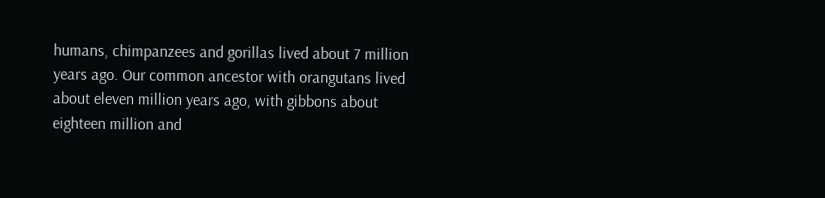humans, chimpanzees and gorillas lived about 7 million years ago. Our common ancestor with orangutans lived about eleven million years ago, with gibbons about eighteen million and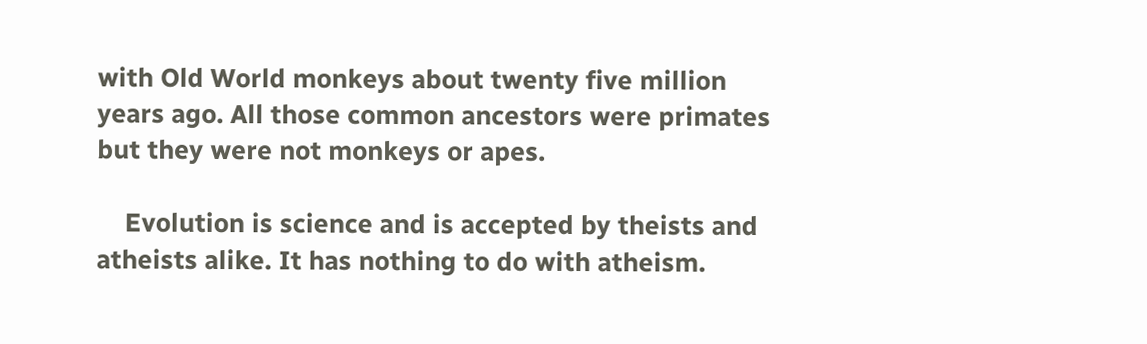with Old World monkeys about twenty five million years ago. All those common ancestors were primates but they were not monkeys or apes.

    Evolution is science and is accepted by theists and atheists alike. It has nothing to do with atheism.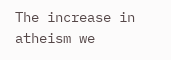The increase in atheism we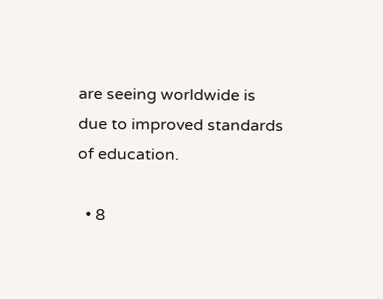are seeing worldwide is due to improved standards of education.

  • 8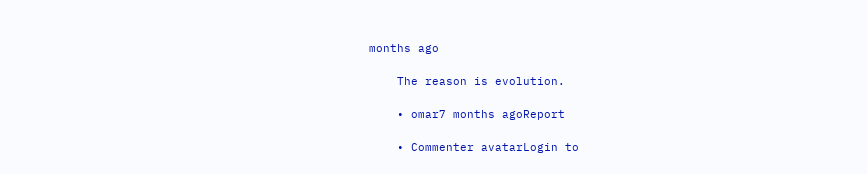months ago

    The reason is evolution.

    • omar7 months agoReport

    • Commenter avatarLogin to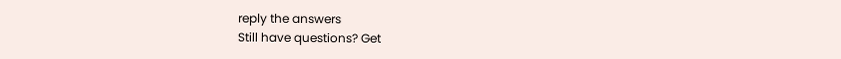reply the answers
Still have questions? Get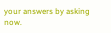your answers by asking now.